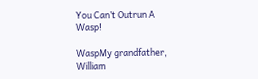You Can’t Outrun A Wasp!

WaspMy grandfather, William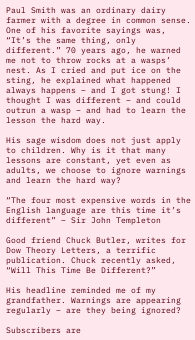Paul Smith was an ordinary dairy farmer with a degree in common sense. One of his favorite sayings was, “It’s the same thing, only different.” 70 years ago, he warned me not to throw rocks at a wasps’ nest. As I cried and put ice on the sting, he explained what happened always happens – and I got stung! I thought I was different – and could outrun a wasp – and had to learn the lesson the hard way.

His sage wisdom does not just apply to children. Why is it that many lessons are constant, yet even as adults, we choose to ignore warnings and learn the hard way?

“The four most expensive words in the English language are this time it’s different” – Sir John Templeton

Good friend Chuck Butler, writes for Dow Theory Letters, a terrific publication. Chuck recently asked, “Will This Time Be Different?”

His headline reminded me of my grandfather. Warnings are appearing regularly – are they being ignored?

Subscribers are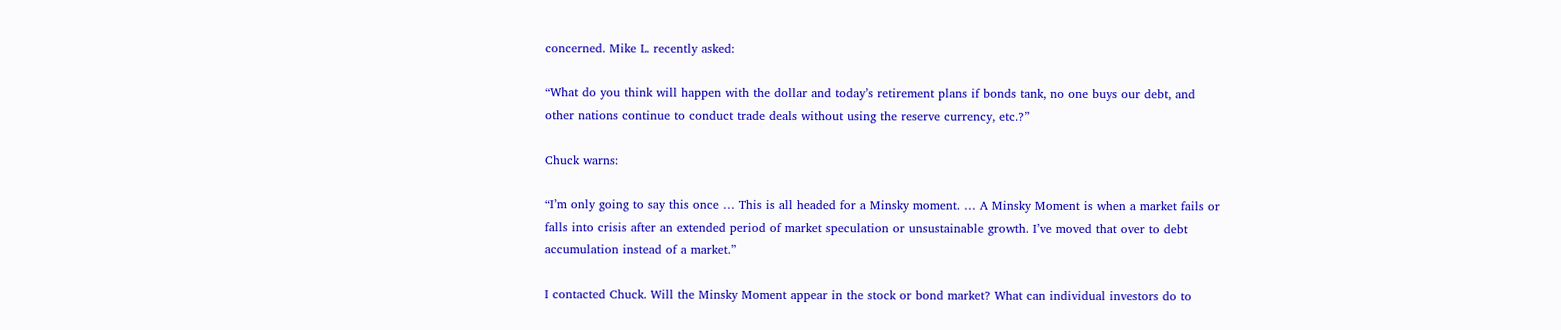concerned. Mike L. recently asked:

“What do you think will happen with the dollar and today’s retirement plans if bonds tank, no one buys our debt, and other nations continue to conduct trade deals without using the reserve currency, etc.?”

Chuck warns:

“I’m only going to say this once … This is all headed for a Minsky moment. … A Minsky Moment is when a market fails or falls into crisis after an extended period of market speculation or unsustainable growth. I’ve moved that over to debt accumulation instead of a market.”

I contacted Chuck. Will the Minsky Moment appear in the stock or bond market? What can individual investors do to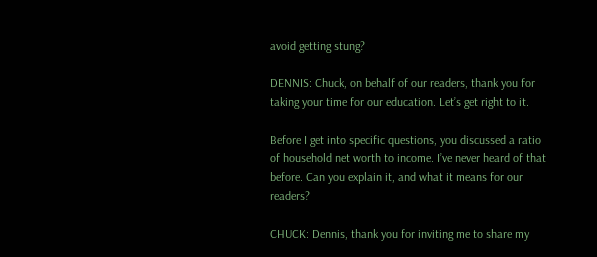avoid getting stung?

DENNIS: Chuck, on behalf of our readers, thank you for taking your time for our education. Let’s get right to it.

Before I get into specific questions, you discussed a ratio of household net worth to income. I’ve never heard of that before. Can you explain it, and what it means for our readers?

CHUCK: Dennis, thank you for inviting me to share my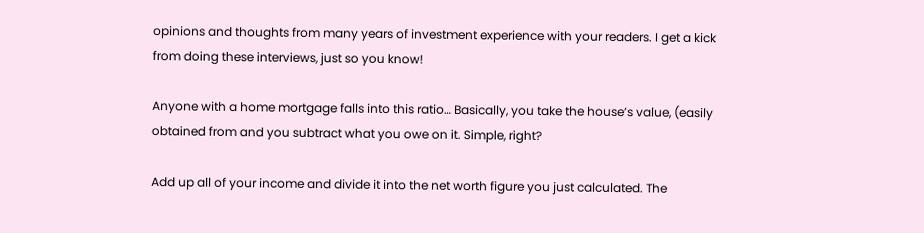opinions and thoughts from many years of investment experience with your readers. I get a kick from doing these interviews, just so you know!

Anyone with a home mortgage falls into this ratio… Basically, you take the house’s value, (easily obtained from and you subtract what you owe on it. Simple, right?

Add up all of your income and divide it into the net worth figure you just calculated. The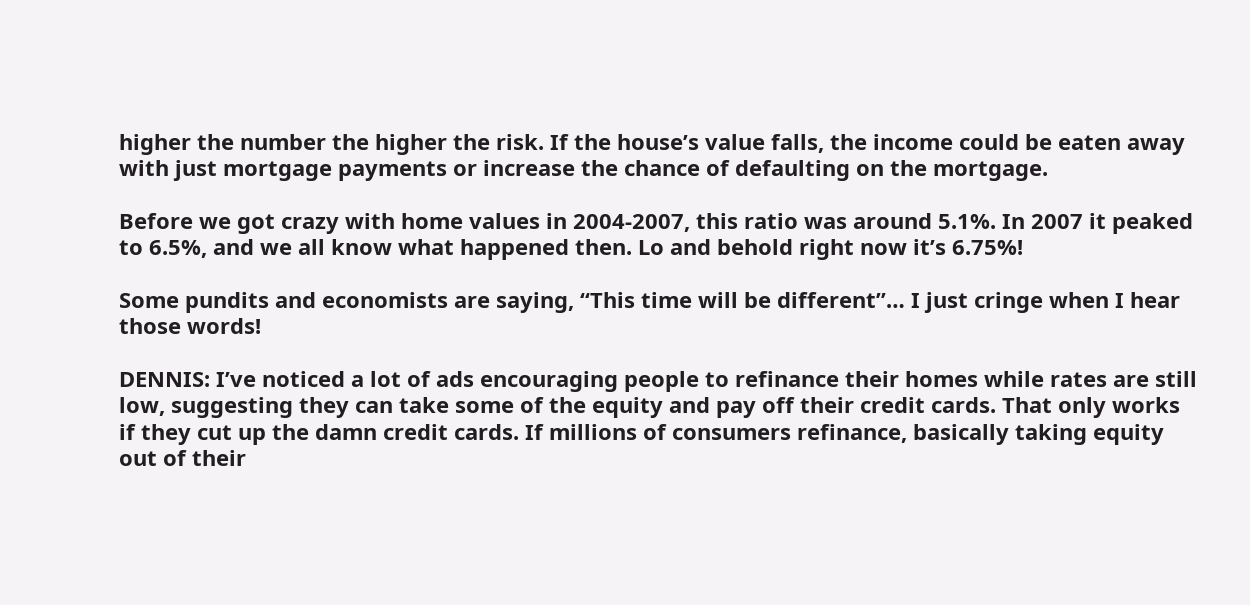higher the number the higher the risk. If the house’s value falls, the income could be eaten away with just mortgage payments or increase the chance of defaulting on the mortgage.

Before we got crazy with home values in 2004-2007, this ratio was around 5.1%. In 2007 it peaked to 6.5%, and we all know what happened then. Lo and behold right now it’s 6.75%!

Some pundits and economists are saying, “This time will be different”… I just cringe when I hear those words!

DENNIS: I’ve noticed a lot of ads encouraging people to refinance their homes while rates are still low, suggesting they can take some of the equity and pay off their credit cards. That only works if they cut up the damn credit cards. If millions of consumers refinance, basically taking equity out of their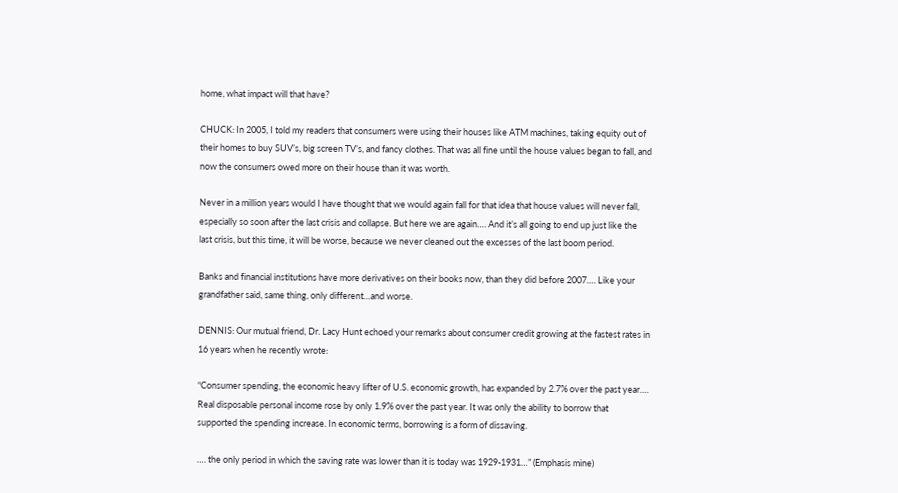home, what impact will that have?

CHUCK: In 2005, I told my readers that consumers were using their houses like ATM machines, taking equity out of their homes to buy SUV’s, big screen TV’s, and fancy clothes. That was all fine until the house values began to fall, and now the consumers owed more on their house than it was worth.

Never in a million years would I have thought that we would again fall for that idea that house values will never fall, especially so soon after the last crisis and collapse. But here we are again…. And it’s all going to end up just like the last crisis, but this time, it will be worse, because we never cleaned out the excesses of the last boom period.

Banks and financial institutions have more derivatives on their books now, than they did before 2007…. Like your grandfather said, same thing, only different…and worse.

DENNIS: Our mutual friend, Dr. Lacy Hunt echoed your remarks about consumer credit growing at the fastest rates in 16 years when he recently wrote:

“Consumer spending, the economic heavy lifter of U.S. economic growth, has expanded by 2.7% over the past year…. Real disposable personal income rose by only 1.9% over the past year. It was only the ability to borrow that supported the spending increase. In economic terms, borrowing is a form of dissaving.

…. the only period in which the saving rate was lower than it is today was 1929-1931…” (Emphasis mine)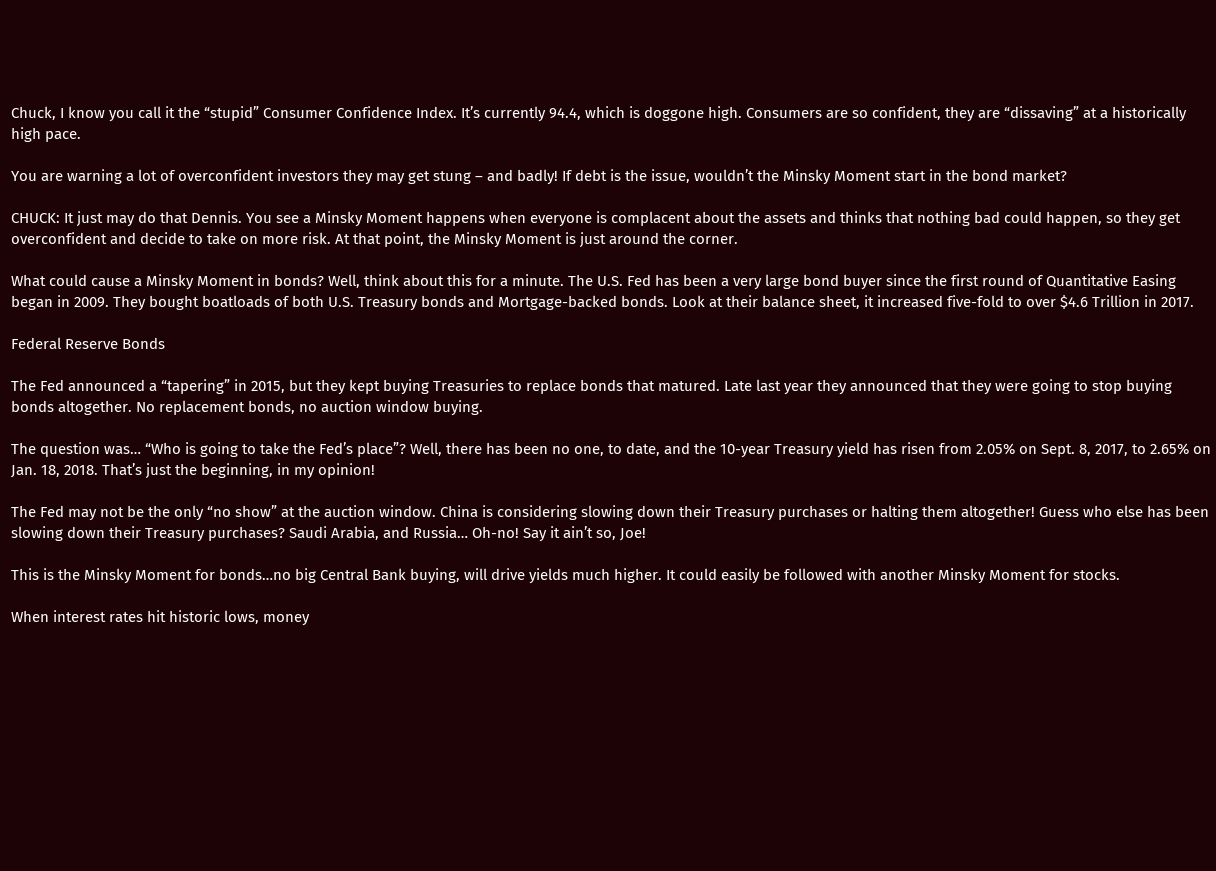Chuck, I know you call it the “stupid” Consumer Confidence Index. It’s currently 94.4, which is doggone high. Consumers are so confident, they are “dissaving” at a historically high pace.

You are warning a lot of overconfident investors they may get stung – and badly! If debt is the issue, wouldn’t the Minsky Moment start in the bond market?

CHUCK: It just may do that Dennis. You see a Minsky Moment happens when everyone is complacent about the assets and thinks that nothing bad could happen, so they get overconfident and decide to take on more risk. At that point, the Minsky Moment is just around the corner.

What could cause a Minsky Moment in bonds? Well, think about this for a minute. The U.S. Fed has been a very large bond buyer since the first round of Quantitative Easing began in 2009. They bought boatloads of both U.S. Treasury bonds and Mortgage-backed bonds. Look at their balance sheet, it increased five-fold to over $4.6 Trillion in 2017.

Federal Reserve Bonds

The Fed announced a “tapering” in 2015, but they kept buying Treasuries to replace bonds that matured. Late last year they announced that they were going to stop buying bonds altogether. No replacement bonds, no auction window buying.

The question was… “Who is going to take the Fed’s place”? Well, there has been no one, to date, and the 10-year Treasury yield has risen from 2.05% on Sept. 8, 2017, to 2.65% on Jan. 18, 2018. That’s just the beginning, in my opinion!

The Fed may not be the only “no show” at the auction window. China is considering slowing down their Treasury purchases or halting them altogether! Guess who else has been slowing down their Treasury purchases? Saudi Arabia, and Russia… Oh-no! Say it ain’t so, Joe!

This is the Minsky Moment for bonds…no big Central Bank buying, will drive yields much higher. It could easily be followed with another Minsky Moment for stocks.

When interest rates hit historic lows, money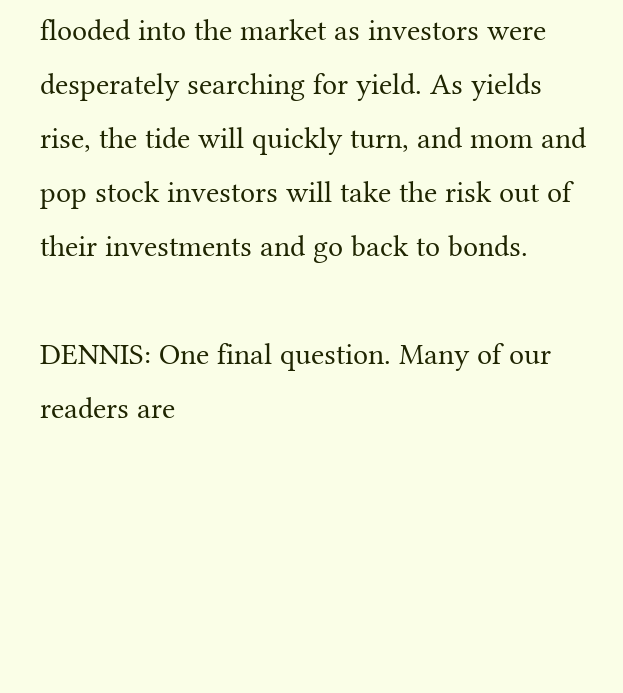flooded into the market as investors were desperately searching for yield. As yields rise, the tide will quickly turn, and mom and pop stock investors will take the risk out of their investments and go back to bonds.

DENNIS: One final question. Many of our readers are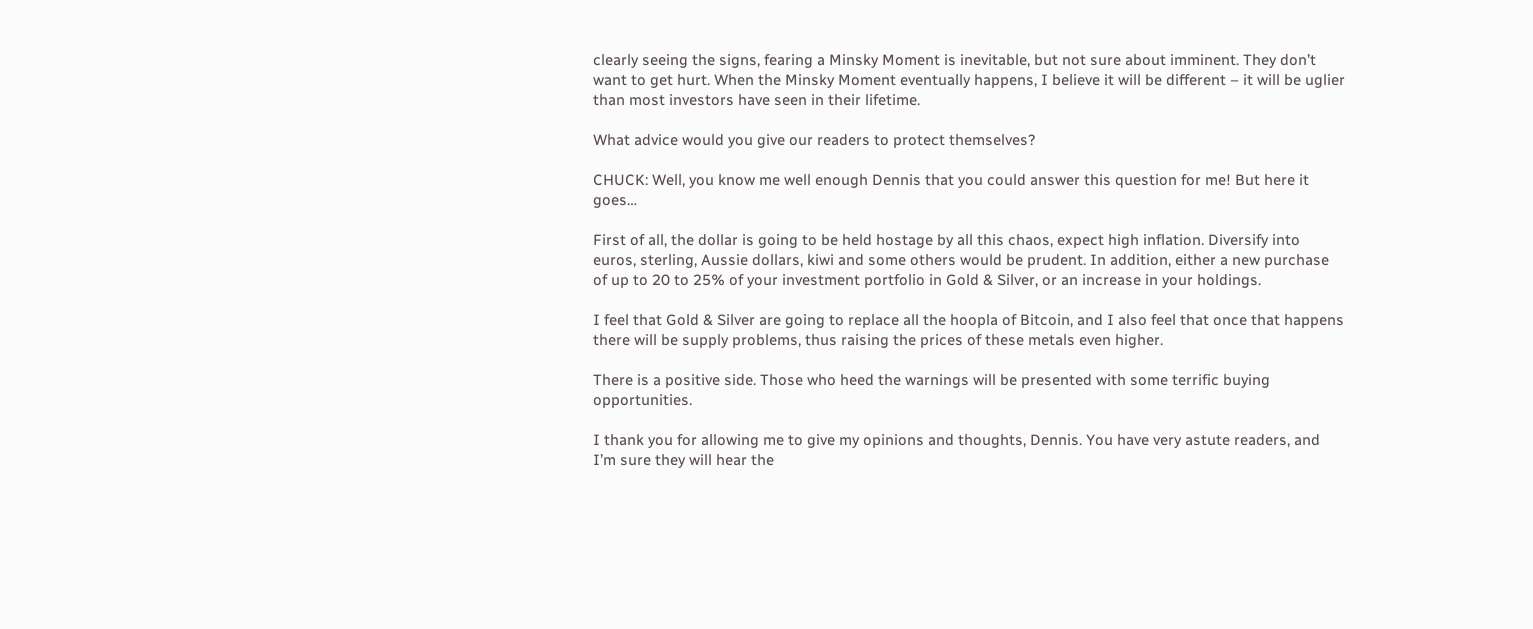clearly seeing the signs, fearing a Minsky Moment is inevitable, but not sure about imminent. They don’t want to get hurt. When the Minsky Moment eventually happens, I believe it will be different – it will be uglier than most investors have seen in their lifetime.

What advice would you give our readers to protect themselves?

CHUCK: Well, you know me well enough Dennis that you could answer this question for me! But here it goes…

First of all, the dollar is going to be held hostage by all this chaos, expect high inflation. Diversify into euros, sterling, Aussie dollars, kiwi and some others would be prudent. In addition, either a new purchase of up to 20 to 25% of your investment portfolio in Gold & Silver, or an increase in your holdings.

I feel that Gold & Silver are going to replace all the hoopla of Bitcoin, and I also feel that once that happens there will be supply problems, thus raising the prices of these metals even higher.

There is a positive side. Those who heed the warnings will be presented with some terrific buying opportunities.

I thank you for allowing me to give my opinions and thoughts, Dennis. You have very astute readers, and I’m sure they will hear the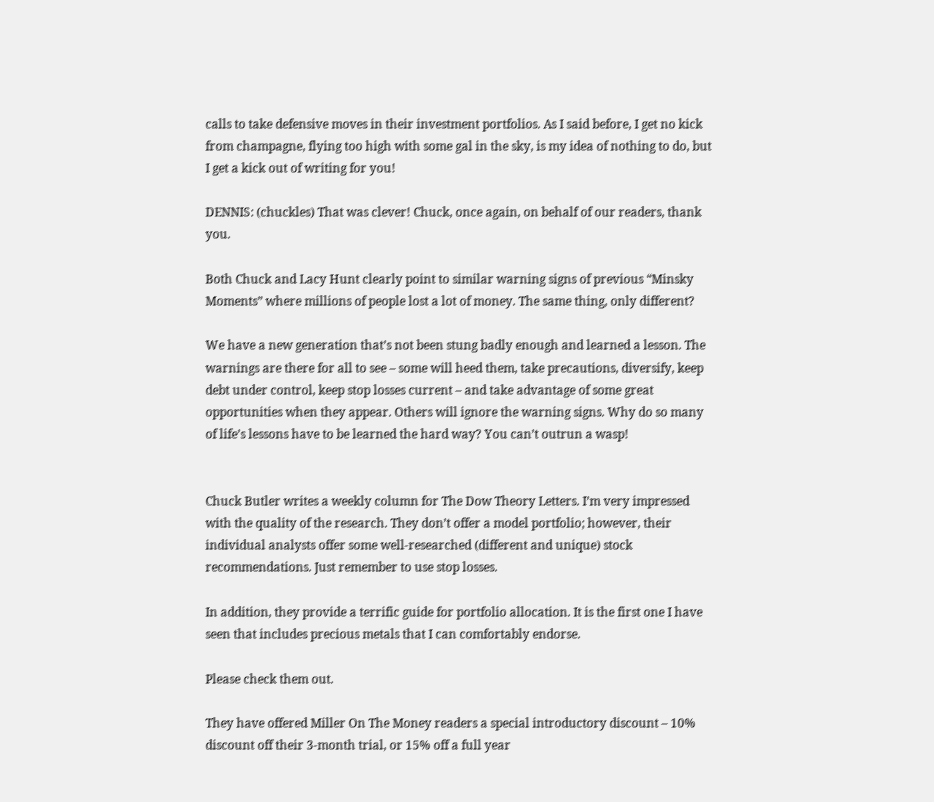calls to take defensive moves in their investment portfolios. As I said before, I get no kick from champagne, flying too high with some gal in the sky, is my idea of nothing to do, but I get a kick out of writing for you!

DENNIS: (chuckles) That was clever! Chuck, once again, on behalf of our readers, thank you.

Both Chuck and Lacy Hunt clearly point to similar warning signs of previous “Minsky Moments” where millions of people lost a lot of money. The same thing, only different?

We have a new generation that’s not been stung badly enough and learned a lesson. The warnings are there for all to see – some will heed them, take precautions, diversify, keep debt under control, keep stop losses current – and take advantage of some great opportunities when they appear. Others will ignore the warning signs. Why do so many of life’s lessons have to be learned the hard way? You can’t outrun a wasp!


Chuck Butler writes a weekly column for The Dow Theory Letters. I’m very impressed with the quality of the research. They don’t offer a model portfolio; however, their individual analysts offer some well-researched (different and unique) stock recommendations. Just remember to use stop losses.

In addition, they provide a terrific guide for portfolio allocation. It is the first one I have seen that includes precious metals that I can comfortably endorse.

Please check them out.

They have offered Miller On The Money readers a special introductory discount – 10% discount off their 3-month trial, or 15% off a full year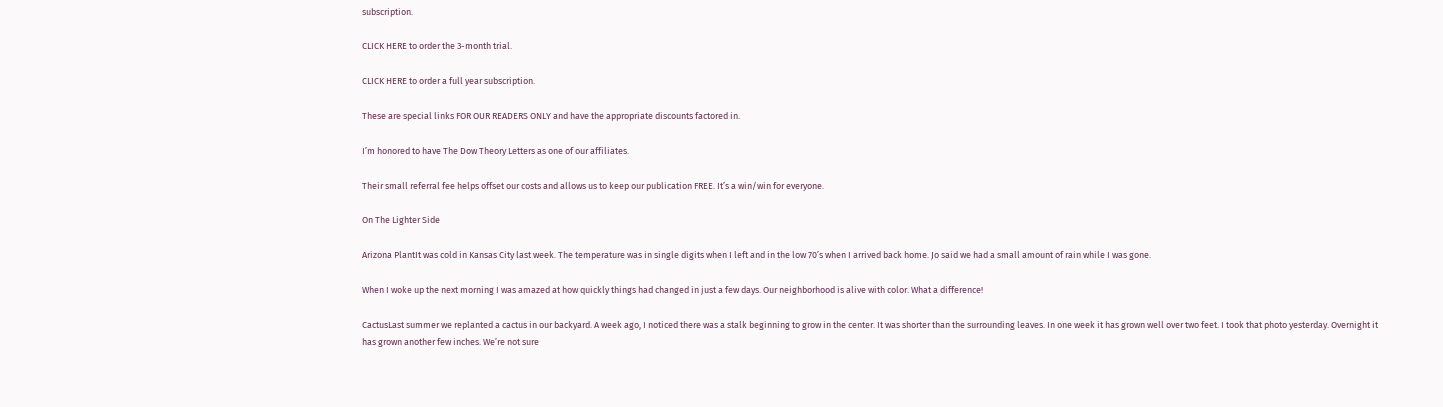subscription.

CLICK HERE to order the 3-month trial.

CLICK HERE to order a full year subscription.

These are special links FOR OUR READERS ONLY and have the appropriate discounts factored in.

I’m honored to have The Dow Theory Letters as one of our affiliates.

Their small referral fee helps offset our costs and allows us to keep our publication FREE. It’s a win/win for everyone.

On The Lighter Side

Arizona PlantIt was cold in Kansas City last week. The temperature was in single digits when I left and in the low 70’s when I arrived back home. Jo said we had a small amount of rain while I was gone.

When I woke up the next morning I was amazed at how quickly things had changed in just a few days. Our neighborhood is alive with color. What a difference!

CactusLast summer we replanted a cactus in our backyard. A week ago, I noticed there was a stalk beginning to grow in the center. It was shorter than the surrounding leaves. In one week it has grown well over two feet. I took that photo yesterday. Overnight it has grown another few inches. We’re not sure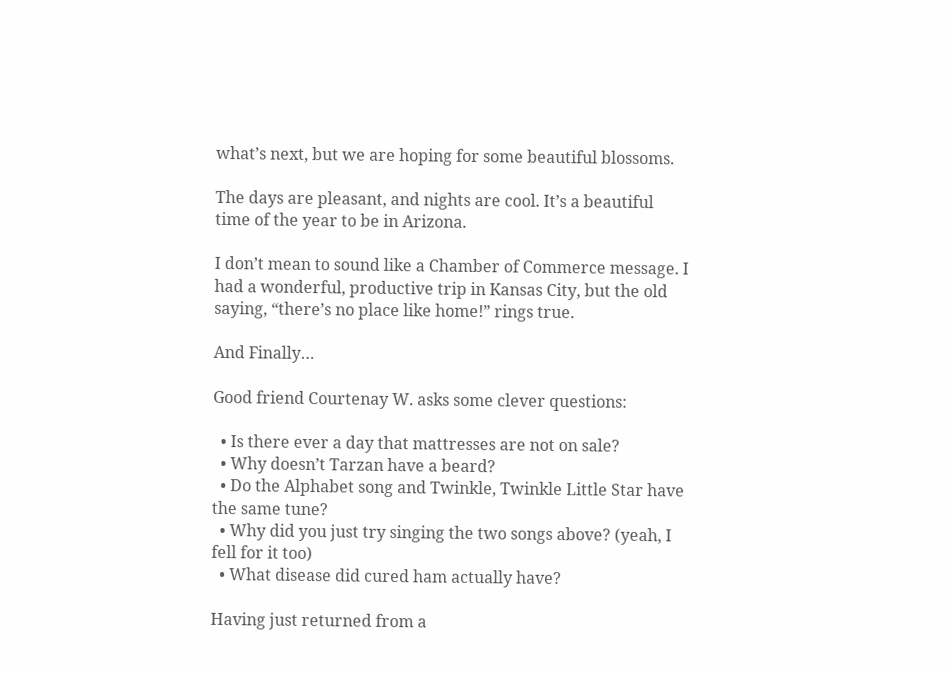what’s next, but we are hoping for some beautiful blossoms.

The days are pleasant, and nights are cool. It’s a beautiful time of the year to be in Arizona.

I don’t mean to sound like a Chamber of Commerce message. I had a wonderful, productive trip in Kansas City, but the old saying, “there’s no place like home!” rings true.

And Finally…

Good friend Courtenay W. asks some clever questions:

  • Is there ever a day that mattresses are not on sale?
  • Why doesn’t Tarzan have a beard?
  • Do the Alphabet song and Twinkle, Twinkle Little Star have the same tune?
  • Why did you just try singing the two songs above? (yeah, I fell for it too)
  • What disease did cured ham actually have?

Having just returned from a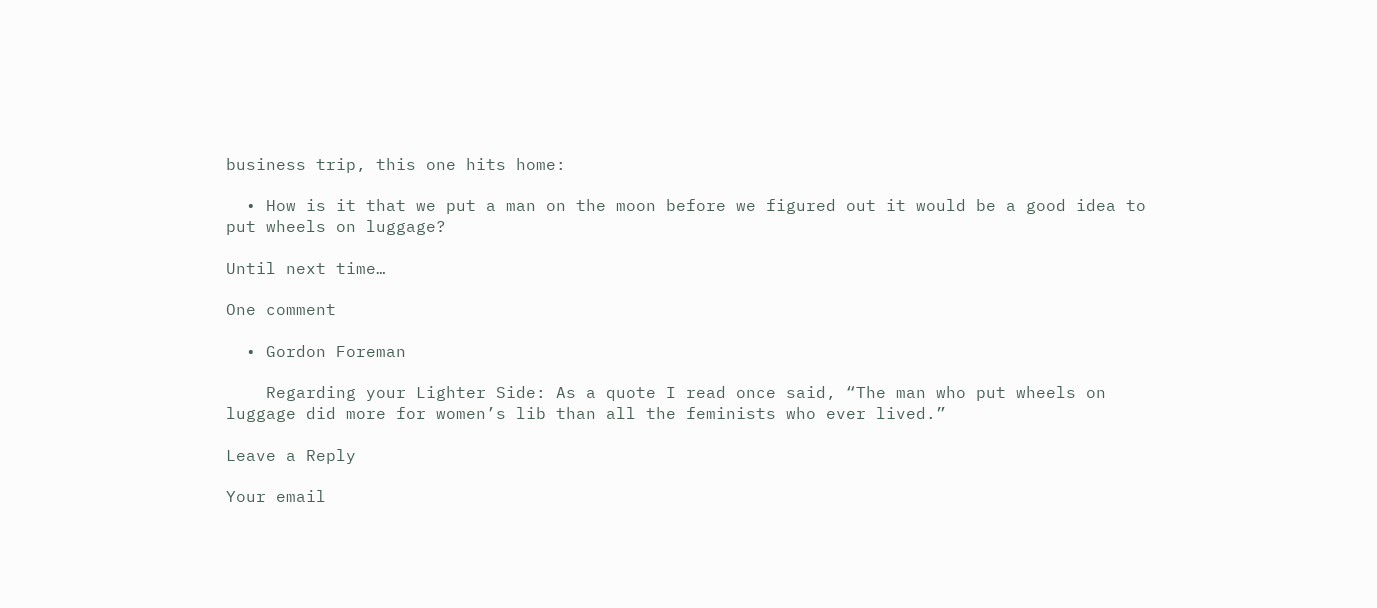business trip, this one hits home:

  • How is it that we put a man on the moon before we figured out it would be a good idea to put wheels on luggage?

Until next time…

One comment

  • Gordon Foreman

    Regarding your Lighter Side: As a quote I read once said, “The man who put wheels on luggage did more for women’s lib than all the feminists who ever lived.”

Leave a Reply

Your email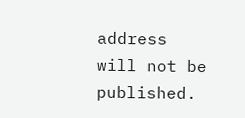address will not be published.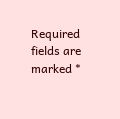Required fields are marked *